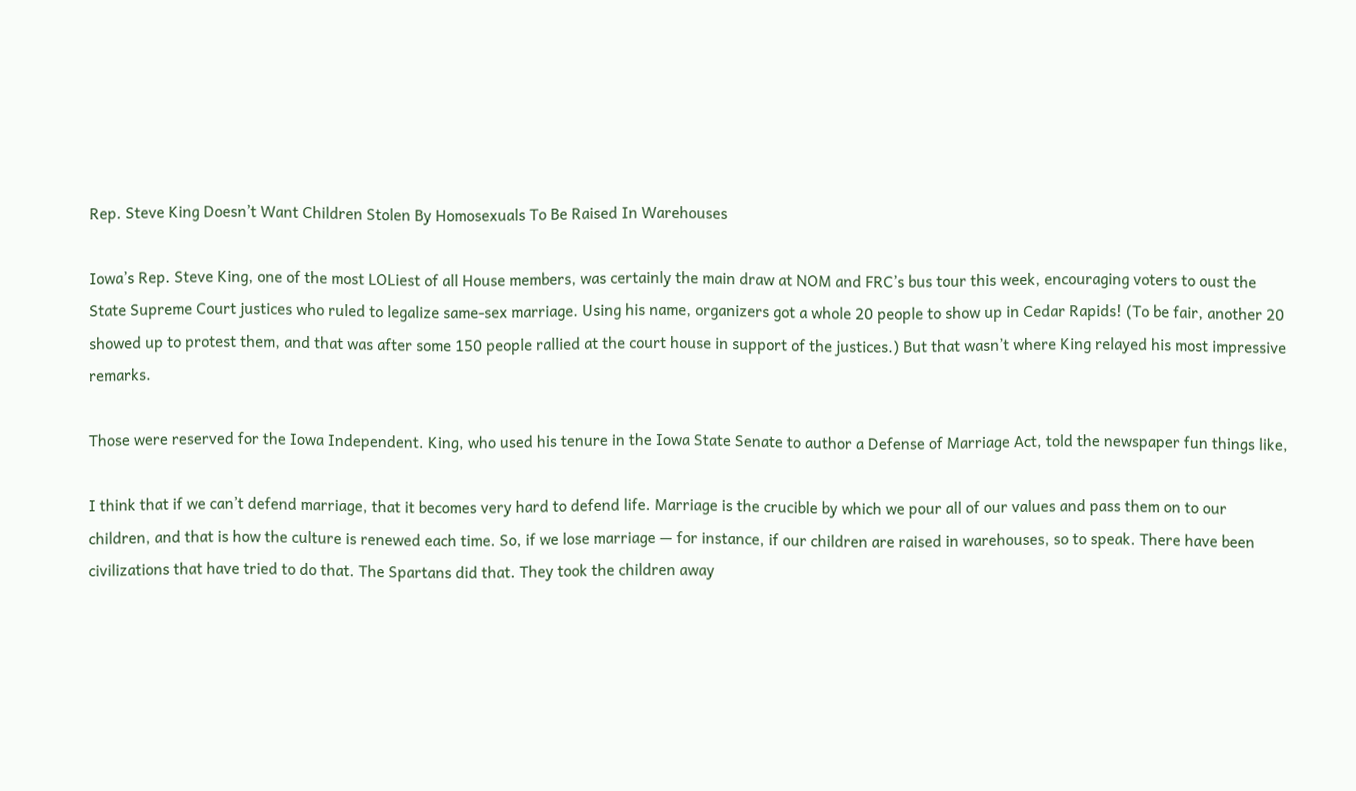Rep. Steve King Doesn’t Want Children Stolen By Homosexuals To Be Raised In Warehouses

Iowa’s Rep. Steve King, one of the most LOLiest of all House members, was certainly the main draw at NOM and FRC’s bus tour this week, encouraging voters to oust the State Supreme Court justices who ruled to legalize same-sex marriage. Using his name, organizers got a whole 20 people to show up in Cedar Rapids! (To be fair, another 20 showed up to protest them, and that was after some 150 people rallied at the court house in support of the justices.) But that wasn’t where King relayed his most impressive remarks.

Those were reserved for the Iowa Independent. King, who used his tenure in the Iowa State Senate to author a Defense of Marriage Act, told the newspaper fun things like,

I think that if we can’t defend marriage, that it becomes very hard to defend life. Marriage is the crucible by which we pour all of our values and pass them on to our children, and that is how the culture is renewed each time. So, if we lose marriage — for instance, if our children are raised in warehouses, so to speak. There have been civilizations that have tried to do that. The Spartans did that. They took the children away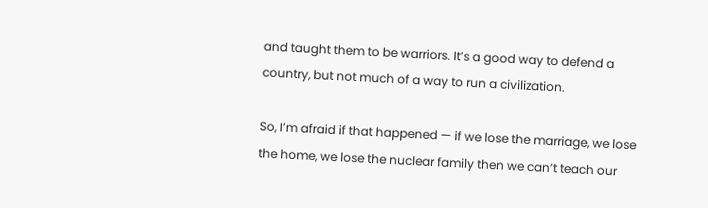and taught them to be warriors. It’s a good way to defend a country, but not much of a way to run a civilization.

So, I’m afraid if that happened — if we lose the marriage, we lose the home, we lose the nuclear family then we can’t teach our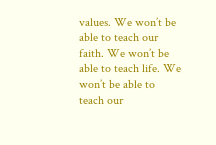values. We won’t be able to teach our faith. We won’t be able to teach life. We won’t be able to teach our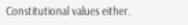Constitutional values either.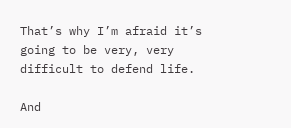That’s why I’m afraid it’s going to be very, very difficult to defend life.

And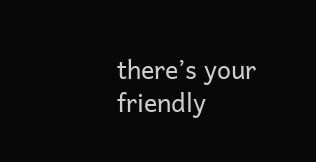there’s your friendly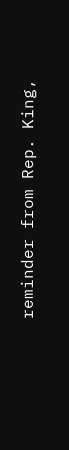reminder from Rep. King,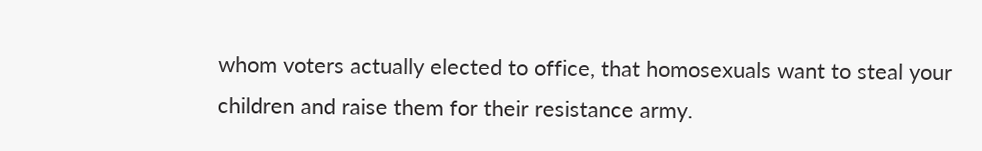whom voters actually elected to office, that homosexuals want to steal your children and raise them for their resistance army.